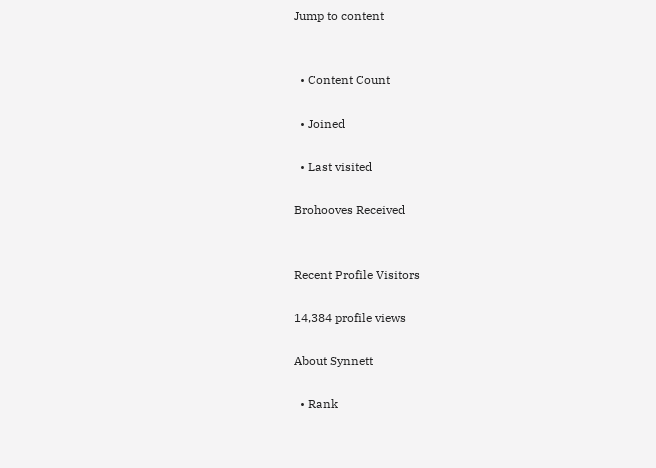Jump to content


  • Content Count

  • Joined

  • Last visited

Brohooves Received


Recent Profile Visitors

14,384 profile views

About Synnett

  • Rank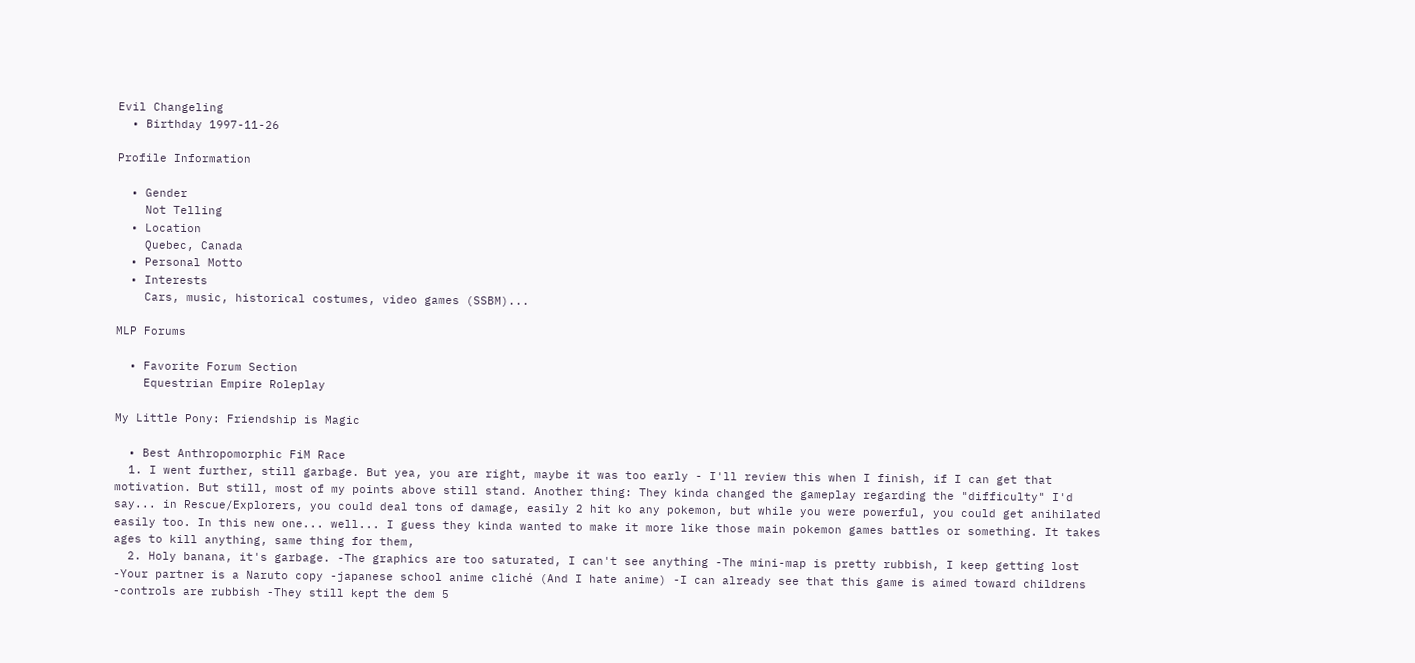Evil Changeling
  • Birthday 1997-11-26

Profile Information

  • Gender
    Not Telling
  • Location
    Quebec, Canada
  • Personal Motto
  • Interests
    Cars, music, historical costumes, video games (SSBM)...

MLP Forums

  • Favorite Forum Section
    Equestrian Empire Roleplay

My Little Pony: Friendship is Magic

  • Best Anthropomorphic FiM Race
  1. I went further, still garbage. But yea, you are right, maybe it was too early - I'll review this when I finish, if I can get that motivation. But still, most of my points above still stand. Another thing: They kinda changed the gameplay regarding the "difficulty" I'd say... in Rescue/Explorers, you could deal tons of damage, easily 2 hit ko any pokemon, but while you were powerful, you could get anihilated easily too. In this new one... well... I guess they kinda wanted to make it more like those main pokemon games battles or something. It takes ages to kill anything, same thing for them,
  2. Holy banana, it's garbage. -The graphics are too saturated, I can't see anything -The mini-map is pretty rubbish, I keep getting lost -Your partner is a Naruto copy -japanese school anime cliché (And I hate anime) -I can already see that this game is aimed toward childrens -controls are rubbish -They still kept the dem 5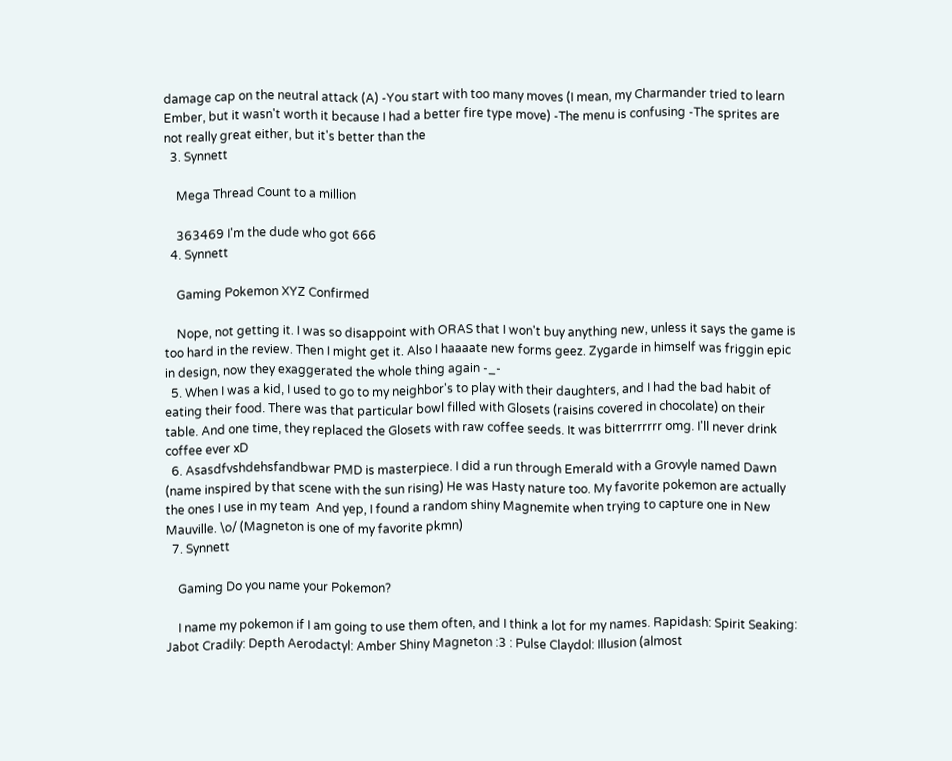damage cap on the neutral attack (A) -You start with too many moves (I mean, my Charmander tried to learn Ember, but it wasn't worth it because I had a better fire type move) -The menu is confusing -The sprites are not really great either, but it's better than the
  3. Synnett

    Mega Thread Count to a million

    363469 I'm the dude who got 666
  4. Synnett

    Gaming Pokemon XYZ Confirmed

    Nope, not getting it. I was so disappoint with ORAS that I won't buy anything new, unless it says the game is too hard in the review. Then I might get it. Also I haaaate new forms geez. Zygarde in himself was friggin epic in design, now they exaggerated the whole thing again -_-
  5. When I was a kid, I used to go to my neighbor's to play with their daughters, and I had the bad habit of eating their food. There was that particular bowl filled with Glosets (raisins covered in chocolate) on their table. And one time, they replaced the Glosets with raw coffee seeds. It was bitterrrrrr omg. I'll never drink coffee ever xD
  6. Asasdfvshdehsfandbwar PMD is masterpiece. I did a run through Emerald with a Grovyle named Dawn (name inspired by that scene with the sun rising) He was Hasty nature too. My favorite pokemon are actually the ones I use in my team  And yep, I found a random shiny Magnemite when trying to capture one in New Mauville. \o/ (Magneton is one of my favorite pkmn)
  7. Synnett

    Gaming Do you name your Pokemon?

    I name my pokemon if I am going to use them often, and I think a lot for my names. Rapidash: Spirit Seaking: Jabot Cradily: Depth Aerodactyl: Amber Shiny Magneton :3 : Pulse Claydol: Illusion (almost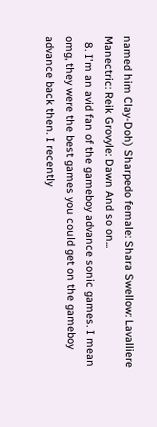named him Clay-Doh) Sharpedo female: Shara Swellow: Lavalliere Manectric: Reik Grovyle: Dawn And so on...
  8. I'm an avid fan of the gameboy advance sonic games. I mean omg, they were the best games you could get on the gameboy advance back then. I recently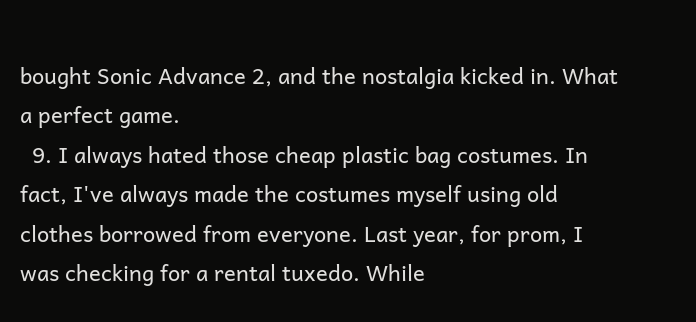bought Sonic Advance 2, and the nostalgia kicked in. What a perfect game.
  9. I always hated those cheap plastic bag costumes. In fact, I've always made the costumes myself using old clothes borrowed from everyone. Last year, for prom, I was checking for a rental tuxedo. While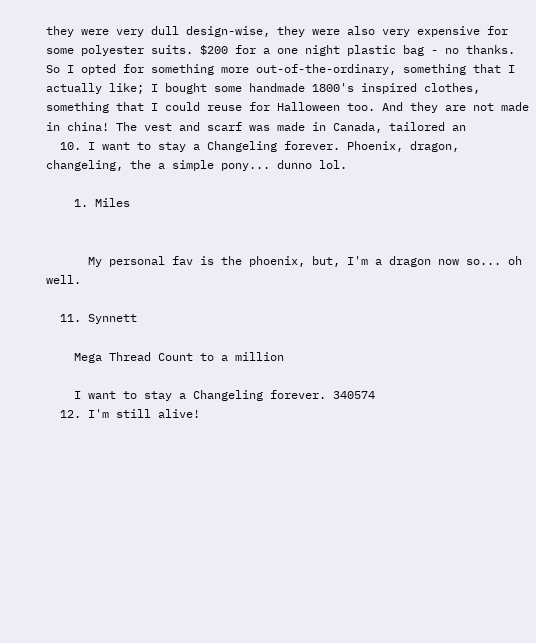they were very dull design-wise, they were also very expensive for some polyester suits. $200 for a one night plastic bag - no thanks. So I opted for something more out-of-the-ordinary, something that I actually like; I bought some handmade 1800's inspired clothes, something that I could reuse for Halloween too. And they are not made in china! The vest and scarf was made in Canada, tailored an
  10. I want to stay a Changeling forever. Phoenix, dragon, changeling, the a simple pony... dunno lol.

    1. Miles


      My personal fav is the phoenix, but, I'm a dragon now so... oh well.

  11. Synnett

    Mega Thread Count to a million

    I want to stay a Changeling forever. 340574
  12. I'm still alive!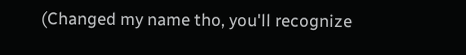(Changed my name tho, you'll recognize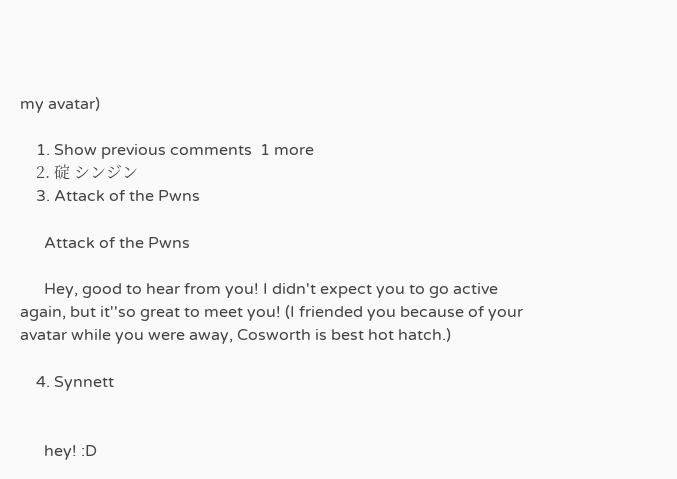my avatar)

    1. Show previous comments  1 more
    2. 碇 シンジン
    3. Attack of the Pwns

      Attack of the Pwns

      Hey, good to hear from you! I didn't expect you to go active again, but it''so great to meet you! (I friended you because of your avatar while you were away, Cosworth is best hot hatch.)

    4. Synnett


      hey! :D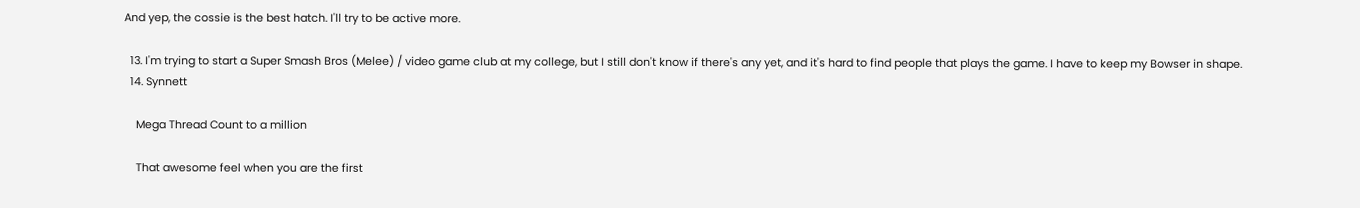And yep, the cossie is the best hatch. I'll try to be active more.

  13. I'm trying to start a Super Smash Bros (Melee) / video game club at my college, but I still don't know if there's any yet, and it's hard to find people that plays the game. I have to keep my Bowser in shape.
  14. Synnett

    Mega Thread Count to a million

    That awesome feel when you are the first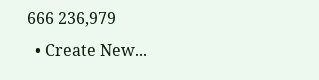666 236,979
  • Create New...